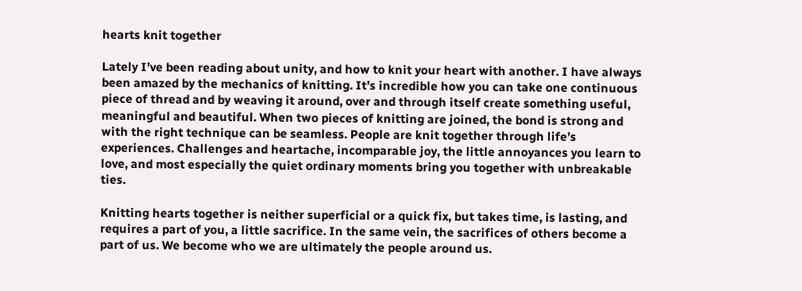hearts knit together

Lately I’ve been reading about unity, and how to knit your heart with another. I have always been amazed by the mechanics of knitting. It’s incredible how you can take one continuous piece of thread and by weaving it around, over and through itself create something useful, meaningful and beautiful. When two pieces of knitting are joined, the bond is strong and with the right technique can be seamless. People are knit together through life’s experiences. Challenges and heartache, incomparable joy, the little annoyances you learn to love, and most especially the quiet ordinary moments bring you together with unbreakable ties.

Knitting hearts together is neither superficial or a quick fix, but takes time, is lasting, and requires a part of you, a little sacrifice. In the same vein, the sacrifices of others become a part of us. We become who we are ultimately the people around us.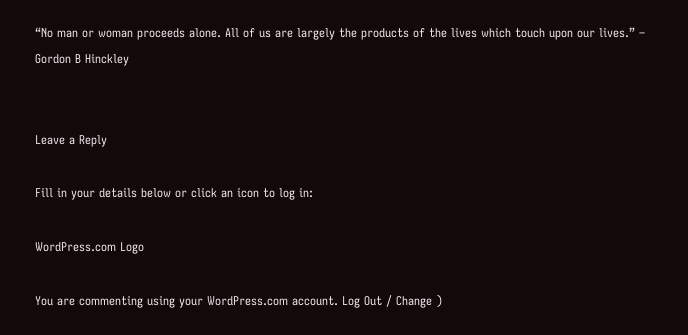“No man or woman proceeds alone. All of us are largely the products of the lives which touch upon our lives.” – Gordon B Hinckley


Leave a Reply

Fill in your details below or click an icon to log in:

WordPress.com Logo

You are commenting using your WordPress.com account. Log Out / Change )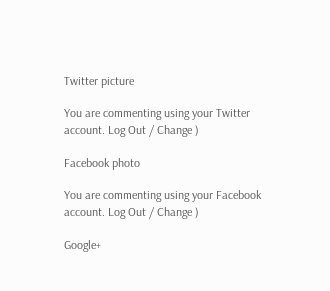Twitter picture

You are commenting using your Twitter account. Log Out / Change )

Facebook photo

You are commenting using your Facebook account. Log Out / Change )

Google+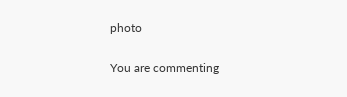photo

You are commenting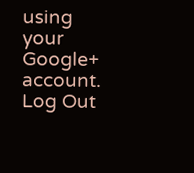using your Google+ account. Log Out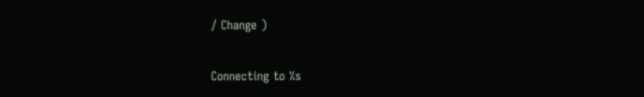/ Change )

Connecting to %s